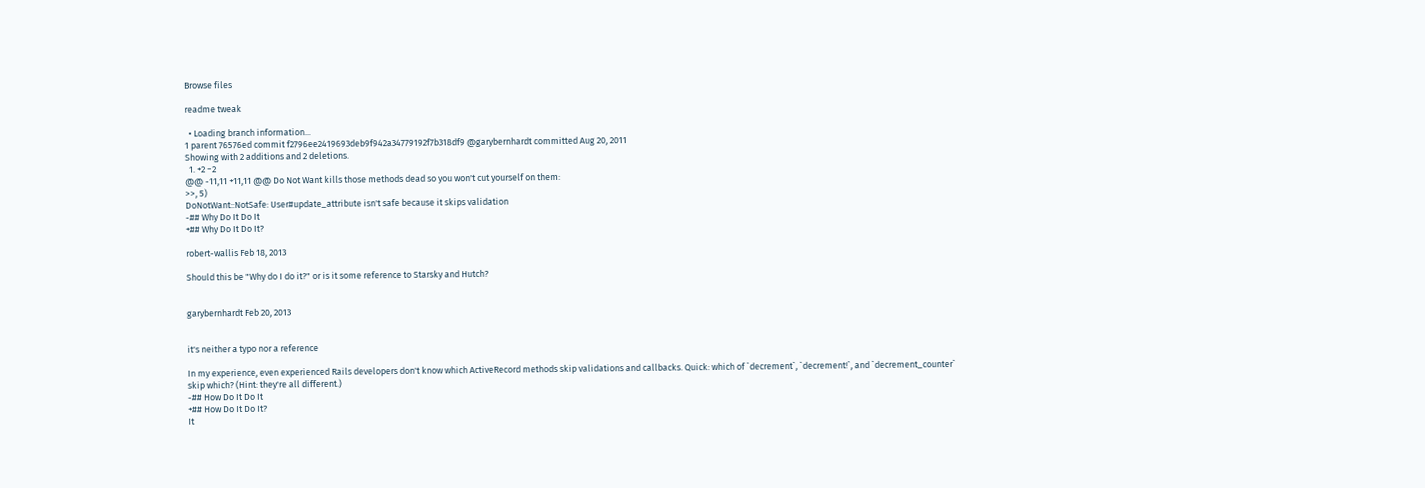Browse files

readme tweak

  • Loading branch information...
1 parent 76576ed commit f2796ee2419693deb9f942a34779192f7b318df9 @garybernhardt committed Aug 20, 2011
Showing with 2 additions and 2 deletions.
  1. +2 −2
@@ -11,11 +11,11 @@ Do Not Want kills those methods dead so you won't cut yourself on them:
>>, 5)
DoNotWant::NotSafe: User#update_attribute isn't safe because it skips validation
-## Why Do It Do It
+## Why Do It Do It?

robert-wallis Feb 18, 2013

Should this be "Why do I do it?" or is it some reference to Starsky and Hutch?


garybernhardt Feb 20, 2013


it's neither a typo nor a reference

In my experience, even experienced Rails developers don't know which ActiveRecord methods skip validations and callbacks. Quick: which of `decrement`, `decrement!`, and `decrement_counter` skip which? (Hint: they're all different.)
-## How Do It Do It
+## How Do It Do It?
It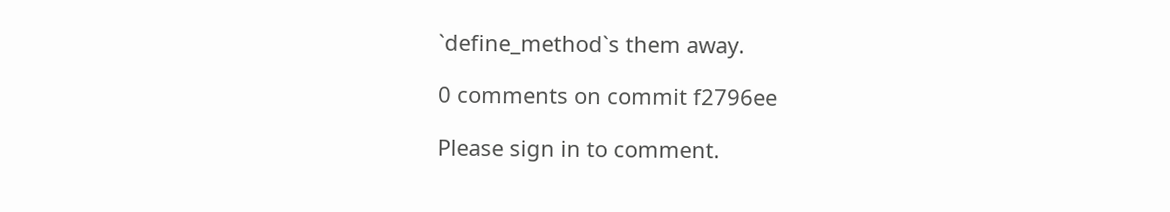`define_method`s them away.

0 comments on commit f2796ee

Please sign in to comment.